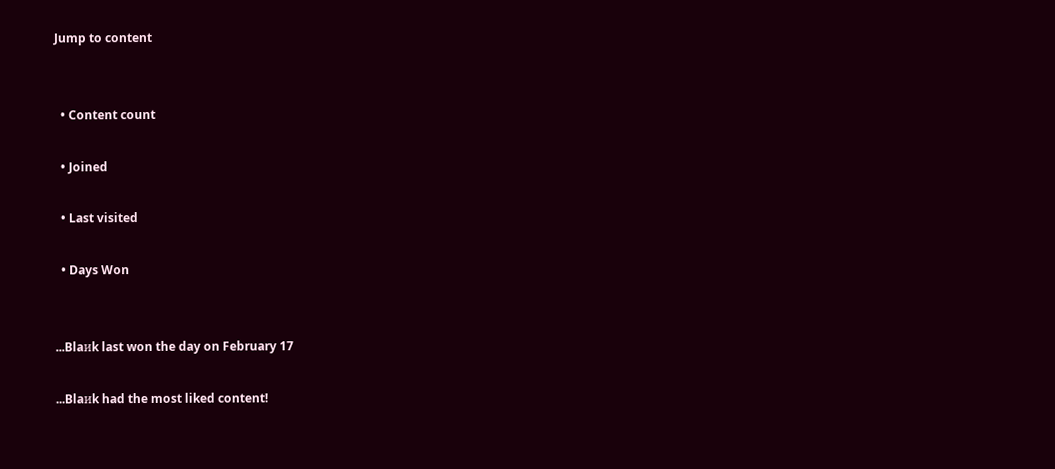Jump to content


  • Content count

  • Joined

  • Last visited

  • Days Won


...Blaиk last won the day on February 17

...Blaиk had the most liked content!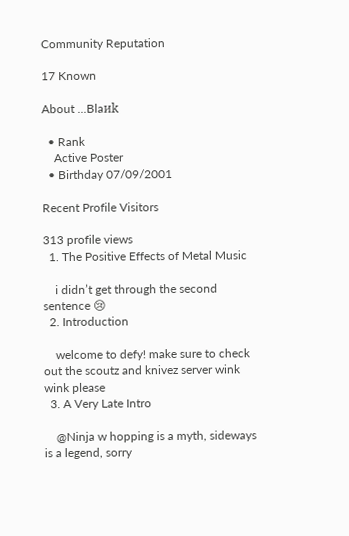Community Reputation

17 Known

About ...Blaиk

  • Rank
    Active Poster
  • Birthday 07/09/2001

Recent Profile Visitors

313 profile views
  1. The Positive Effects of Metal Music

    i didn’t get through the second sentence 😢
  2. Introduction

    welcome to defy! make sure to check out the scoutz and knivez server wink wink please
  3. A Very Late Intro

    @Ninja w hopping is a myth, sideways is a legend, sorry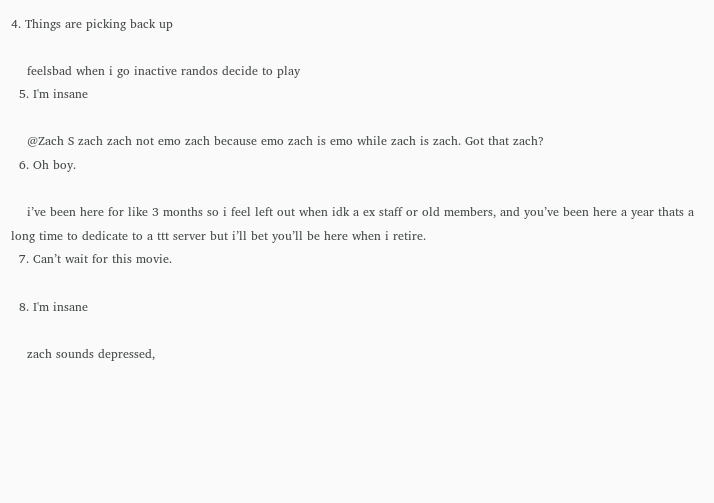4. Things are picking back up

    feelsbad when i go inactive randos decide to play
  5. I'm insane

    @Zach S zach zach not emo zach because emo zach is emo while zach is zach. Got that zach?
  6. Oh boy.

    i’ve been here for like 3 months so i feel left out when idk a ex staff or old members, and you’ve been here a year thats a long time to dedicate to a ttt server but i’ll bet you’ll be here when i retire.
  7. Can’t wait for this movie.

  8. I'm insane

    zach sounds depressed,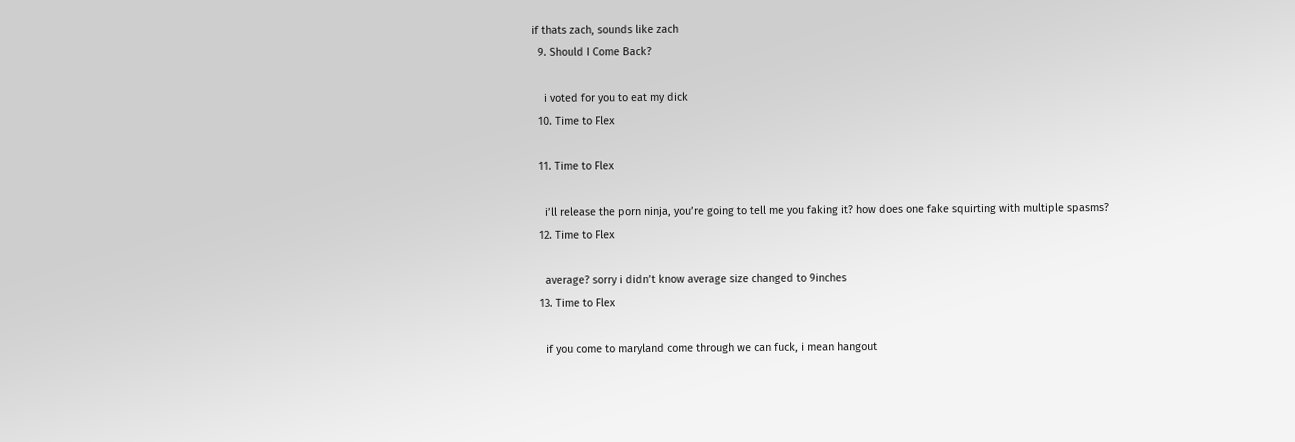if thats zach, sounds like zach
  9. Should I Come Back?

    i voted for you to eat my dick
  10. Time to Flex

  11. Time to Flex

    i’ll release the porn ninja, you’re going to tell me you faking it? how does one fake squirting with multiple spasms?
  12. Time to Flex

    average? sorry i didn’t know average size changed to 9inches
  13. Time to Flex

    if you come to maryland come through we can fuck, i mean hangout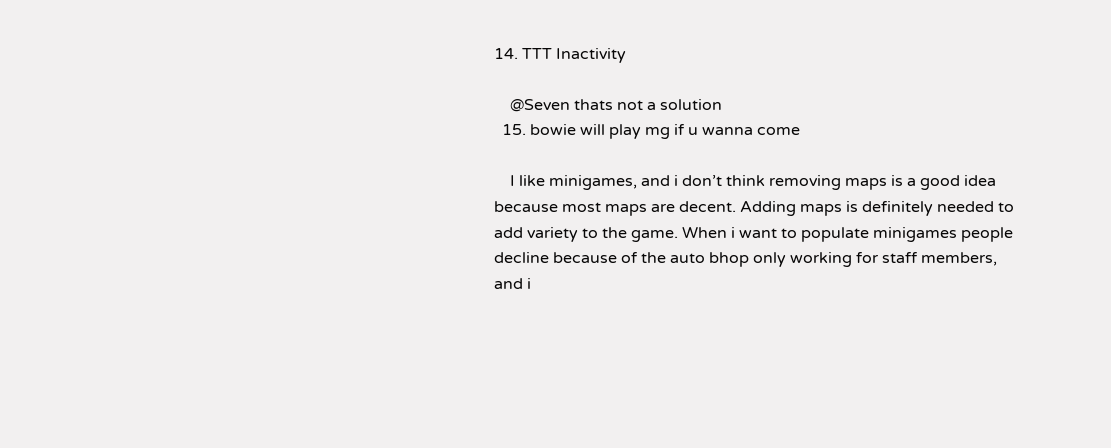14. TTT Inactivity

    @Seven thats not a solution
  15. bowie will play mg if u wanna come

    I like minigames, and i don’t think removing maps is a good idea because most maps are decent. Adding maps is definitely needed to add variety to the game. When i want to populate minigames people decline because of the auto bhop only working for staff members, and i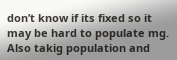don’t know if its fixed so it may be hard to populate mg. Also takig population and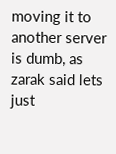moving it to another server is dumb, as zarak said lets just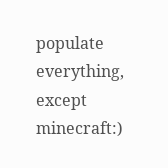populate everything, except minecraft:)